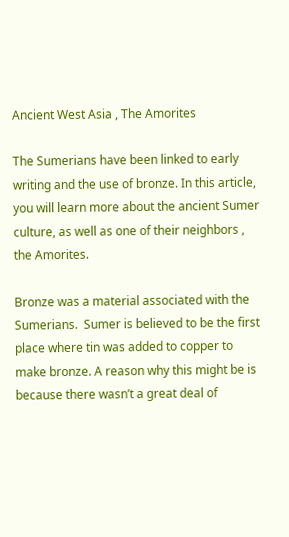Ancient West Asia , The Amorites

The Sumerians have been linked to early writing and the use of bronze. In this article, you will learn more about the ancient Sumer culture, as well as one of their neighbors , the Amorites.

Bronze was a material associated with the Sumerians.  Sumer is believed to be the first place where tin was added to copper to make bronze. A reason why this might be is because there wasn’t a great deal of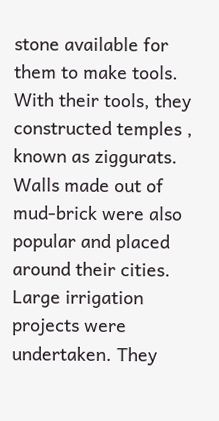stone available for them to make tools. With their tools, they constructed temples , known as ziggurats. Walls made out of mud-brick were also popular and placed around their cities. Large irrigation projects were undertaken. They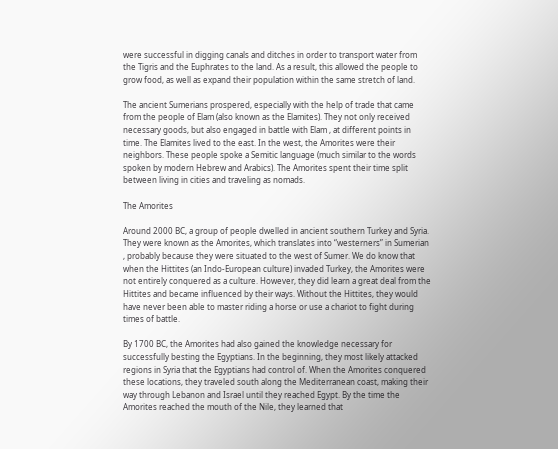were successful in digging canals and ditches in order to transport water from the Tigris and the Euphrates to the land. As a result, this allowed the people to grow food, as well as expand their population within the same stretch of land.

The ancient Sumerians prospered, especially with the help of trade that came from the people of Elam (also known as the Elamites). They not only received necessary goods, but also engaged in battle with Elam , at different points in time. The Elamites lived to the east. In the west, the Amorites were their neighbors. These people spoke a Semitic language (much similar to the words spoken by modern Hebrew and Arabics). The Amorites spent their time split between living in cities and traveling as nomads.

The Amorites

Around 2000 BC, a group of people dwelled in ancient southern Turkey and Syria. They were known as the Amorites, which translates into “westerners” in Sumerian , probably because they were situated to the west of Sumer. We do know that when the Hittites (an Indo-European culture) invaded Turkey, the Amorites were not entirely conquered as a culture. However, they did learn a great deal from the Hittites and became influenced by their ways. Without the Hittites, they would have never been able to master riding a horse or use a chariot to fight during times of battle.

By 1700 BC, the Amorites had also gained the knowledge necessary for successfully besting the Egyptians. In the beginning, they most likely attacked regions in Syria that the Egyptians had control of. When the Amorites conquered these locations, they traveled south along the Mediterranean coast, making their way through Lebanon and Israel until they reached Egypt. By the time the Amorites reached the mouth of the Nile, they learned that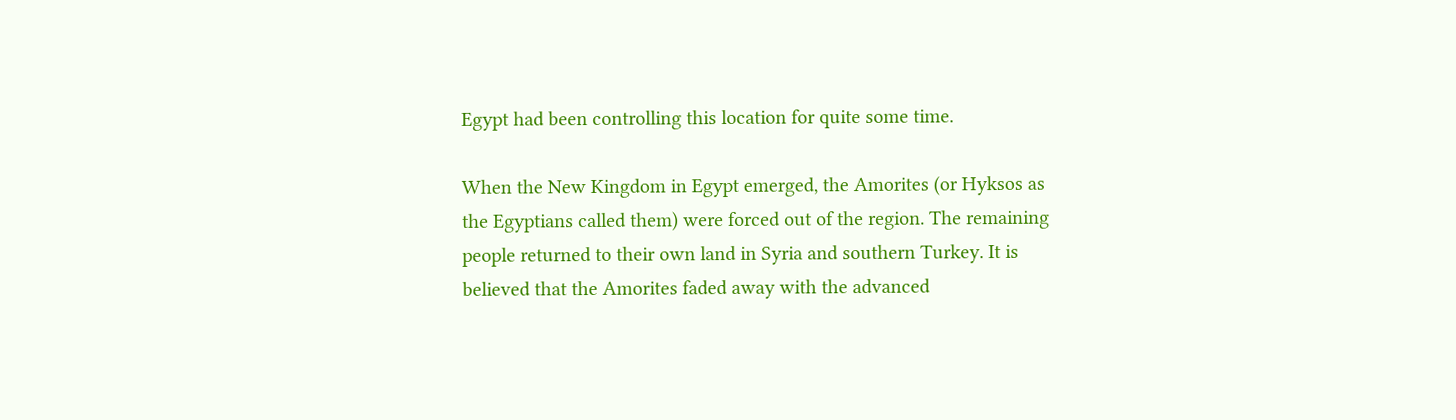Egypt had been controlling this location for quite some time.

When the New Kingdom in Egypt emerged, the Amorites (or Hyksos as the Egyptians called them) were forced out of the region. The remaining people returned to their own land in Syria and southern Turkey. It is believed that the Amorites faded away with the advanced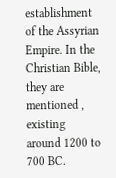establishment of the Assyrian Empire. In the Christian Bible, they are mentioned , existing around 1200 to 700 BC.